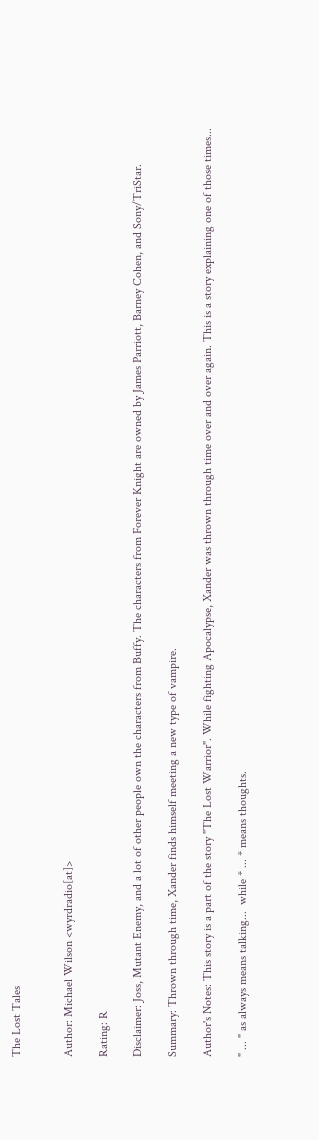The Lost Tales


Author: Michael Wilson <wyrdradio[at]>

Rating: R

Disclaimer: Joss, Mutant Enemy, and a lot of other people own the characters from Buffy. The characters from Forever Knight are owned by James Parriott, Barney Cohen, and Sony/TriStar.

Summary: Thrown through time, Xander finds himself meeting a new type of vampire.

Author's Notes: This story is a part of the story "The Lost Warrior". While fighting Apocalypse, Xander was thrown through time over and over again. This is a story explaining one of those times...

" ... " as always means talking...  while * ... * means thoughts.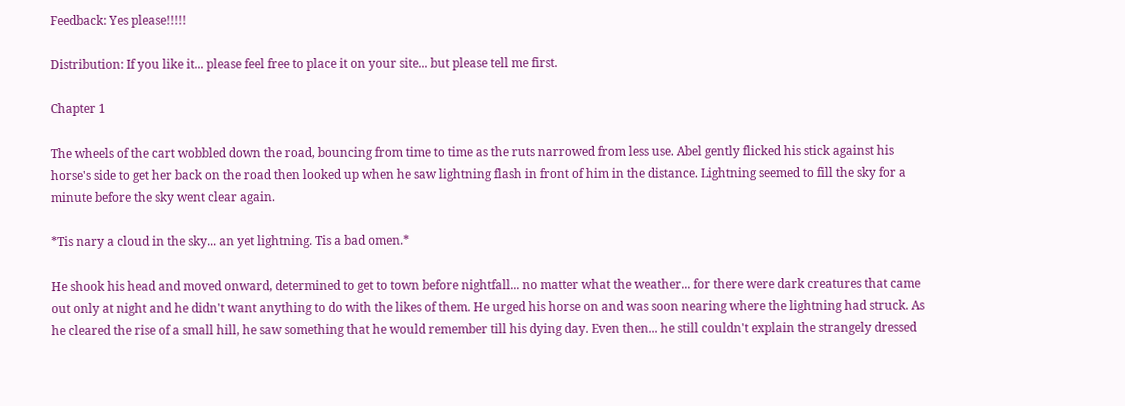Feedback: Yes please!!!!!

Distribution: If you like it... please feel free to place it on your site... but please tell me first.

Chapter 1

The wheels of the cart wobbled down the road, bouncing from time to time as the ruts narrowed from less use. Abel gently flicked his stick against his horse's side to get her back on the road then looked up when he saw lightning flash in front of him in the distance. Lightning seemed to fill the sky for a minute before the sky went clear again.

*Tis nary a cloud in the sky... an yet lightning. Tis a bad omen.*

He shook his head and moved onward, determined to get to town before nightfall... no matter what the weather... for there were dark creatures that came out only at night and he didn't want anything to do with the likes of them. He urged his horse on and was soon nearing where the lightning had struck. As he cleared the rise of a small hill, he saw something that he would remember till his dying day. Even then... he still couldn't explain the strangely dressed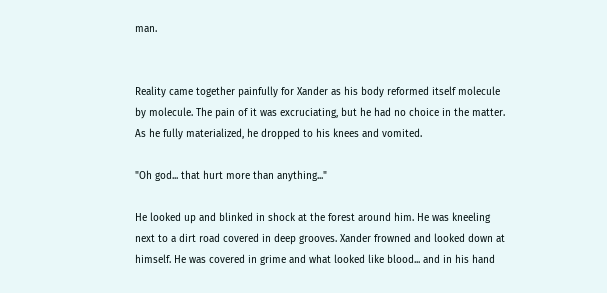man.


Reality came together painfully for Xander as his body reformed itself molecule by molecule. The pain of it was excruciating, but he had no choice in the matter. As he fully materialized, he dropped to his knees and vomited.

"Oh god... that hurt more than anything..."

He looked up and blinked in shock at the forest around him. He was kneeling next to a dirt road covered in deep grooves. Xander frowned and looked down at himself. He was covered in grime and what looked like blood... and in his hand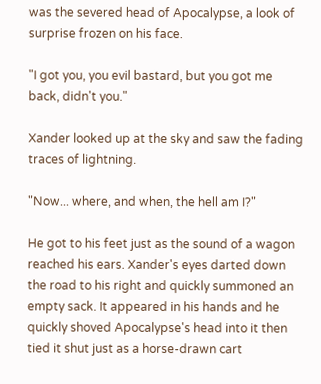was the severed head of Apocalypse, a look of surprise frozen on his face.

"I got you, you evil bastard, but you got me back, didn't you."

Xander looked up at the sky and saw the fading traces of lightning.

"Now... where, and when, the hell am I?"

He got to his feet just as the sound of a wagon reached his ears. Xander's eyes darted down the road to his right and quickly summoned an empty sack. It appeared in his hands and he quickly shoved Apocalypse's head into it then tied it shut just as a horse-drawn cart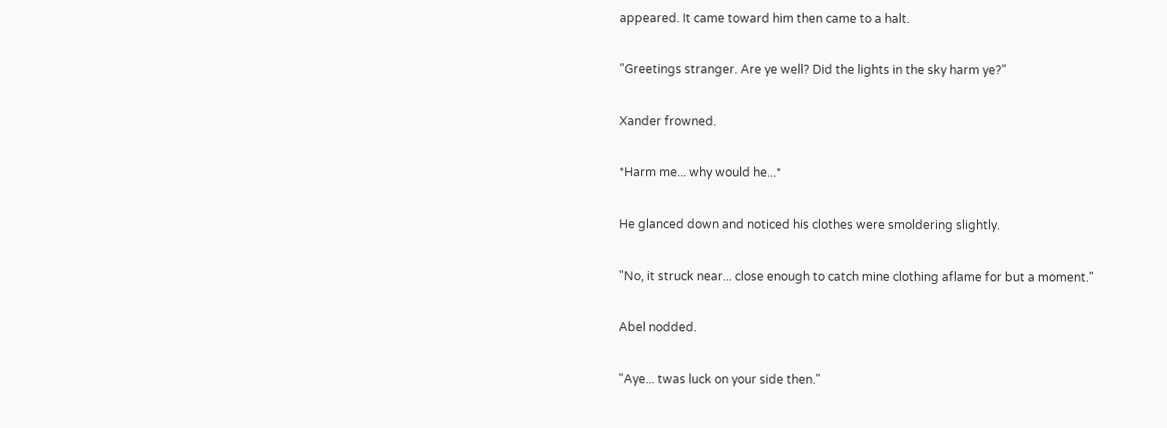appeared. It came toward him then came to a halt.

"Greetings stranger. Are ye well? Did the lights in the sky harm ye?"

Xander frowned.

*Harm me... why would he...*

He glanced down and noticed his clothes were smoldering slightly.

"No, it struck near... close enough to catch mine clothing aflame for but a moment."

Abel nodded.

"Aye... twas luck on your side then."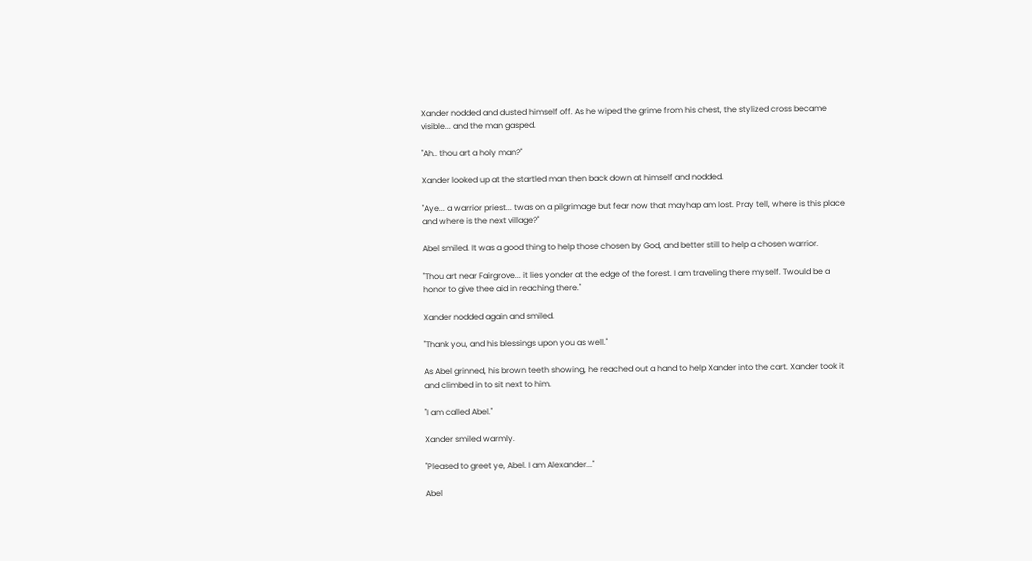Xander nodded and dusted himself off. As he wiped the grime from his chest, the stylized cross became visible... and the man gasped.

"Ah.. thou art a holy man?"

Xander looked up at the startled man then back down at himself and nodded.

"Aye... a warrior priest... twas on a pilgrimage but fear now that mayhap am lost. Pray tell, where is this place and where is the next village?"

Abel smiled. It was a good thing to help those chosen by God, and better still to help a chosen warrior.

"Thou art near Fairgrove... it lies yonder at the edge of the forest. I am traveling there myself. Twould be a honor to give thee aid in reaching there."

Xander nodded again and smiled.

"Thank you, and his blessings upon you as well."

As Abel grinned, his brown teeth showing, he reached out a hand to help Xander into the cart. Xander took it and climbed in to sit next to him.

"I am called Abel."

Xander smiled warmly.

"Pleased to greet ye, Abel. I am Alexander..."

Abel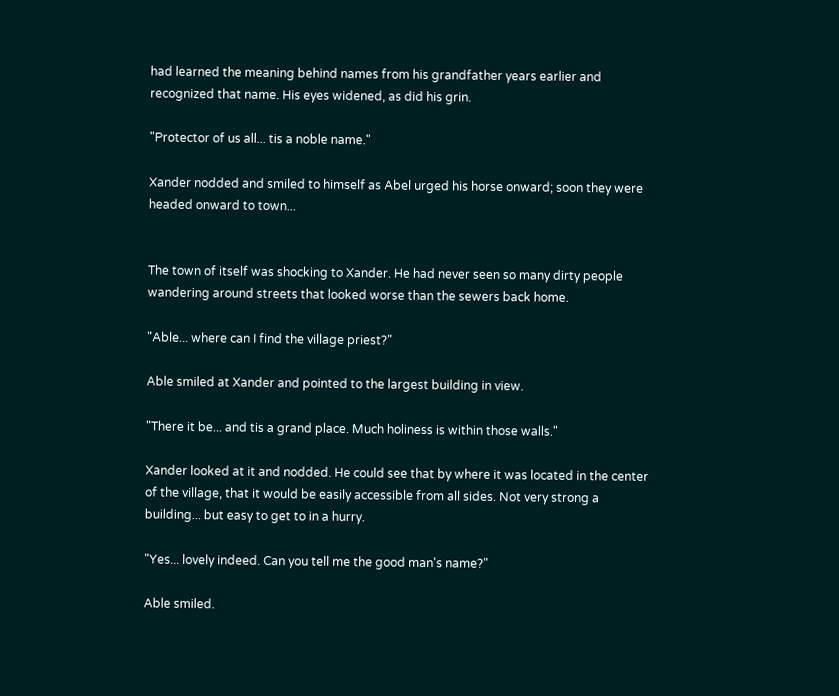had learned the meaning behind names from his grandfather years earlier and recognized that name. His eyes widened, as did his grin.

"Protector of us all... tis a noble name."

Xander nodded and smiled to himself as Abel urged his horse onward; soon they were headed onward to town...


The town of itself was shocking to Xander. He had never seen so many dirty people wandering around streets that looked worse than the sewers back home.

"Able... where can I find the village priest?"

Able smiled at Xander and pointed to the largest building in view.

"There it be... and tis a grand place. Much holiness is within those walls."

Xander looked at it and nodded. He could see that by where it was located in the center of the village, that it would be easily accessible from all sides. Not very strong a building... but easy to get to in a hurry.

"Yes... lovely indeed. Can you tell me the good man's name?"

Able smiled.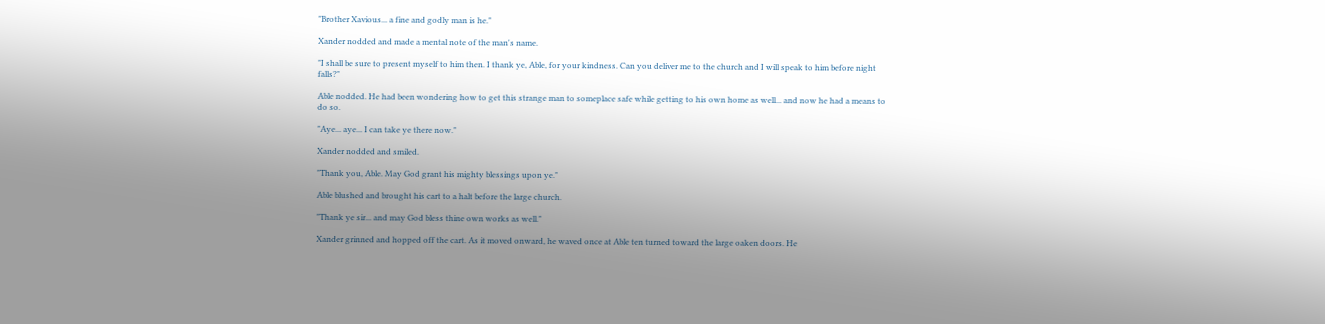"Brother Xavious... a fine and godly man is he."

Xander nodded and made a mental note of the man's name.

"I shall be sure to present myself to him then. I thank ye, Able, for your kindness. Can you deliver me to the church and I will speak to him before night falls?"

Able nodded. He had been wondering how to get this strange man to someplace safe while getting to his own home as well... and now he had a means to do so.

"Aye... aye... I can take ye there now."

Xander nodded and smiled.

"Thank you, Able. May God grant his mighty blessings upon ye."

Able blushed and brought his cart to a halt before the large church.

"Thank ye sir... and may God bless thine own works as well."

Xander grinned and hopped off the cart. As it moved onward, he waved once at Able ten turned toward the large oaken doors. He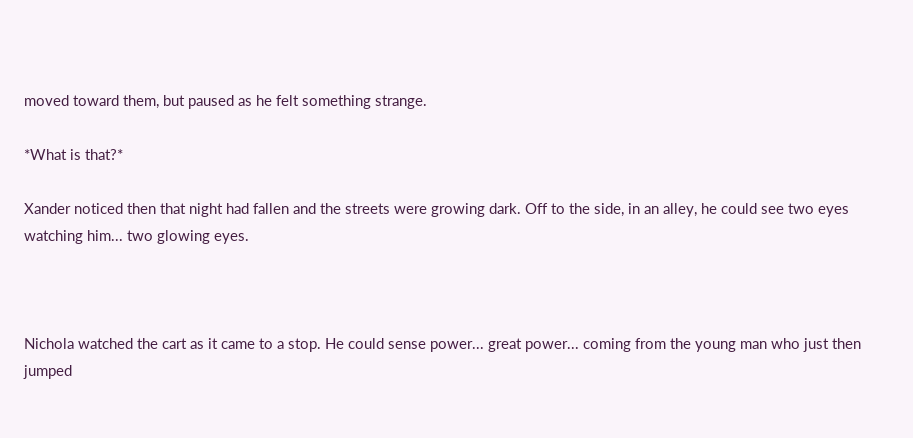moved toward them, but paused as he felt something strange.

*What is that?*

Xander noticed then that night had fallen and the streets were growing dark. Off to the side, in an alley, he could see two eyes watching him... two glowing eyes.



Nichola watched the cart as it came to a stop. He could sense power... great power... coming from the young man who just then jumped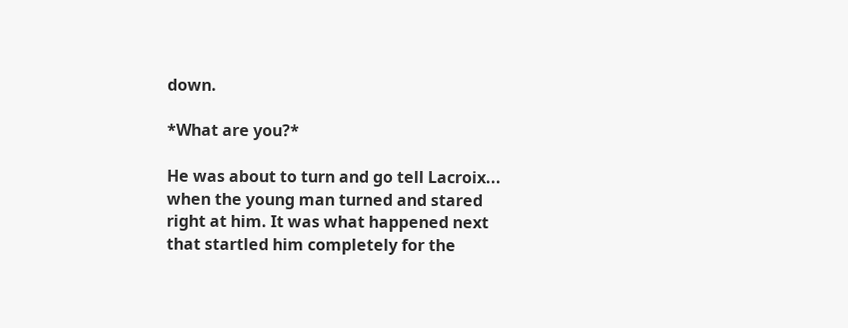down.

*What are you?*

He was about to turn and go tell Lacroix... when the young man turned and stared right at him. It was what happened next that startled him completely for the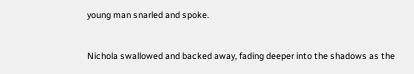young man snarled and spoke.


Nichola swallowed and backed away, fading deeper into the shadows as the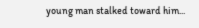young man stalked toward him...